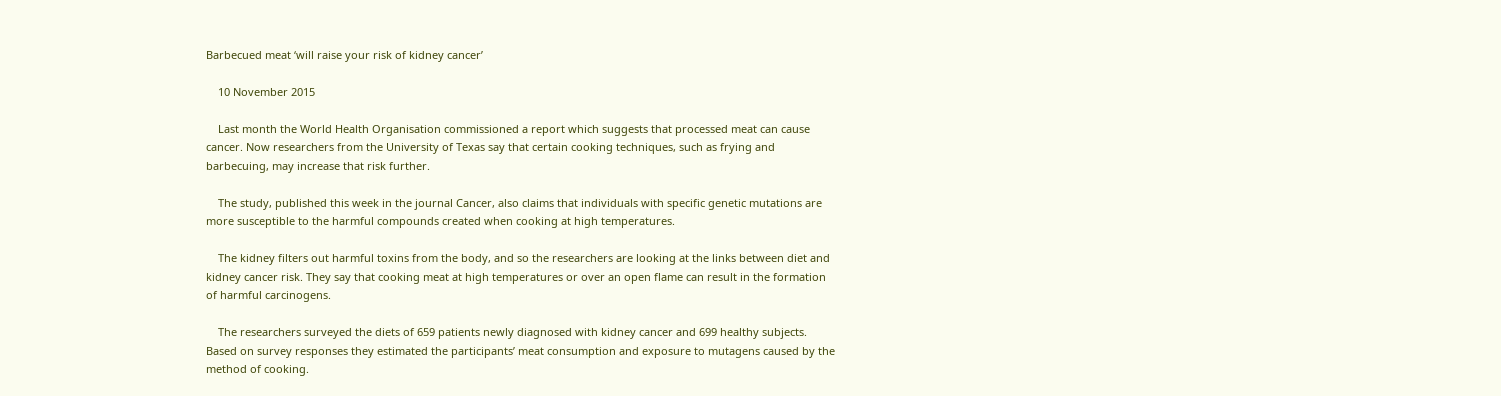Barbecued meat ‘will raise your risk of kidney cancer’

    10 November 2015

    Last month the World Health Organisation commissioned a report which suggests that processed meat can cause cancer. Now researchers from the University of Texas say that certain cooking techniques, such as frying and barbecuing, may increase that risk further.

    The study, published this week in the journal Cancer, also claims that individuals with specific genetic mutations are more susceptible to the harmful compounds created when cooking at high temperatures.

    The kidney filters out harmful toxins from the body, and so the researchers are looking at the links between diet and kidney cancer risk. They say that cooking meat at high temperatures or over an open flame can result in the formation of harmful carcinogens.

    The researchers surveyed the diets of 659 patients newly diagnosed with kidney cancer and 699 healthy subjects. Based on survey responses they estimated the participants’ meat consumption and exposure to mutagens caused by the method of cooking.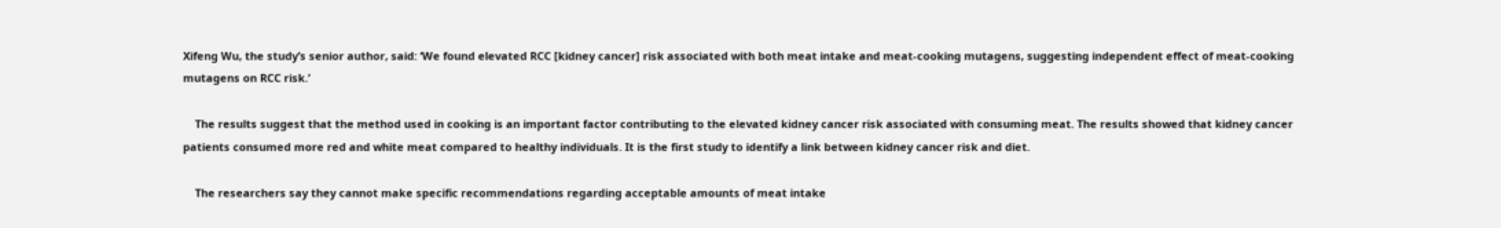Xifeng Wu, the study’s senior author, said: ‘We found elevated RCC [kidney cancer] risk associated with both meat intake and meat-cooking mutagens, suggesting independent effect of meat-cooking mutagens on RCC risk.’

    The results suggest that the method used in cooking is an important factor contributing to the elevated kidney cancer risk associated with consuming meat. The results showed that kidney cancer patients consumed more red and white meat compared to healthy individuals. It is the first study to identify a link between kidney cancer risk and diet.

    The researchers say they cannot make specific recommendations regarding acceptable amounts of meat intake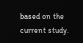based on the current study.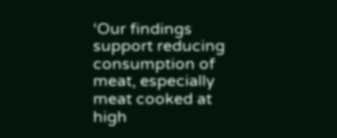‘Our findings support reducing consumption of meat, especially meat cooked at high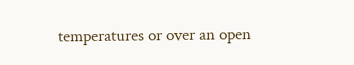temperatures or over an open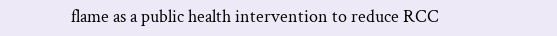flame as a public health intervention to reduce RCC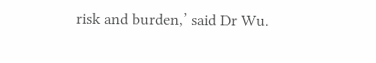risk and burden,’ said Dr Wu.